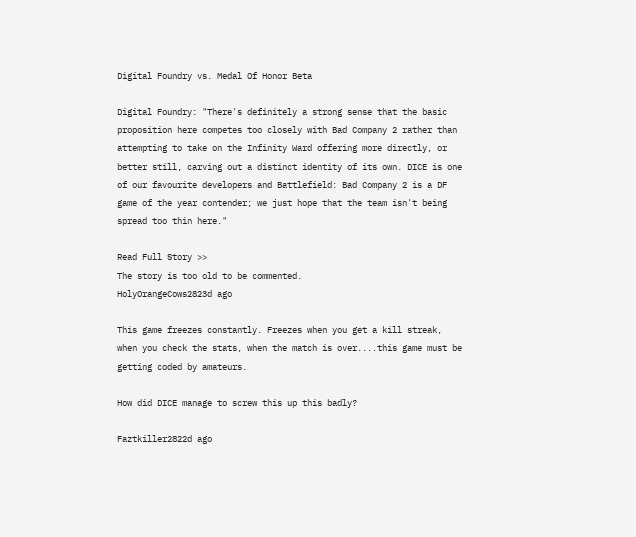Digital Foundry vs. Medal Of Honor Beta

Digital Foundry: "There's definitely a strong sense that the basic proposition here competes too closely with Bad Company 2 rather than attempting to take on the Infinity Ward offering more directly, or better still, carving out a distinct identity of its own. DICE is one of our favourite developers and Battlefield: Bad Company 2 is a DF game of the year contender; we just hope that the team isn't being spread too thin here."

Read Full Story >>
The story is too old to be commented.
HolyOrangeCows2823d ago

This game freezes constantly. Freezes when you get a kill streak, when you check the stats, when the match is over....this game must be getting coded by amateurs.

How did DICE manage to screw this up this badly?

Faztkiller2822d ago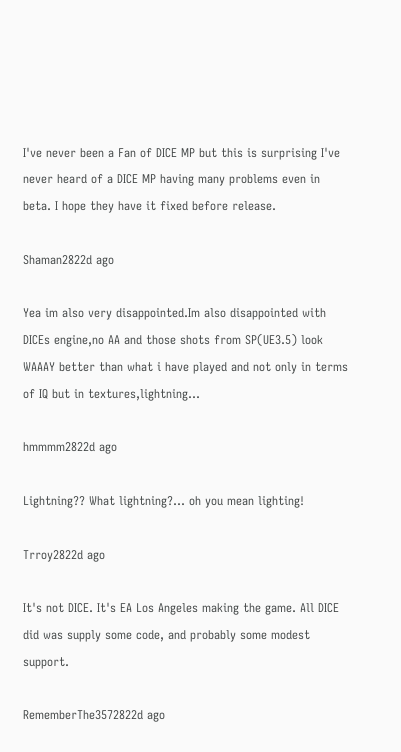I've never been a Fan of DICE MP but this is surprising I've never heard of a DICE MP having many problems even in beta. I hope they have it fixed before release.

Shaman2822d ago

Yea im also very disappointed.Im also disappointed with DICEs engine,no AA and those shots from SP(UE3.5) look WAAAY better than what i have played and not only in terms of IQ but in textures,lightning...

hmmmm2822d ago

Lightning?? What lightning?... oh you mean lighting!

Trroy2822d ago

It's not DICE. It's EA Los Angeles making the game. All DICE did was supply some code, and probably some modest support.

RememberThe3572822d ago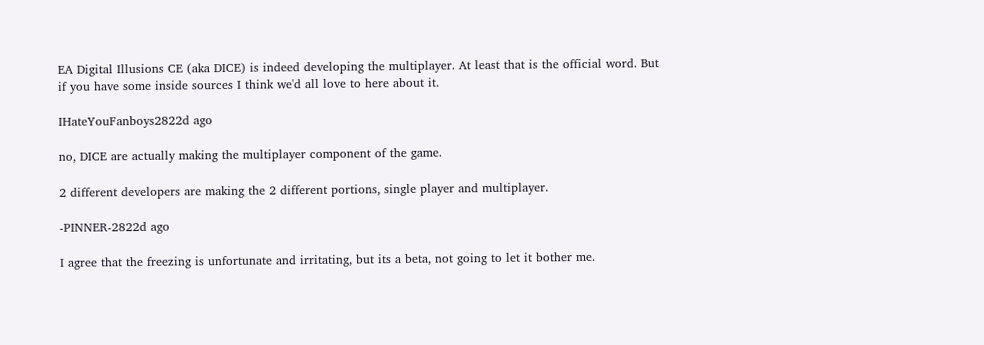EA Digital Illusions CE (aka DICE) is indeed developing the multiplayer. At least that is the official word. But if you have some inside sources I think we'd all love to here about it.

IHateYouFanboys2822d ago

no, DICE are actually making the multiplayer component of the game.

2 different developers are making the 2 different portions, single player and multiplayer.

-PINNER-2822d ago

I agree that the freezing is unfortunate and irritating, but its a beta, not going to let it bother me.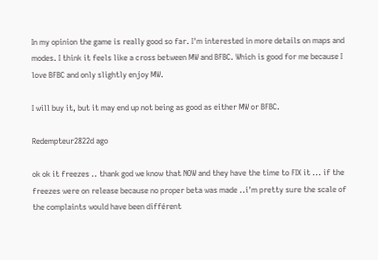In my opinion the game is really good so far. I'm interested in more details on maps and modes. I think it feels like a cross between MW and BFBC. Which is good for me because I love BFBC and only slightly enjoy MW.

I will buy it, but it may end up not being as good as either MW or BFBC.

Redempteur2822d ago

ok ok it freezes .. thank god we know that NOW and they have the time to FIX it ... if the freezes were on release because no proper beta was made ..i'm pretty sure the scale of the complaints would have been différent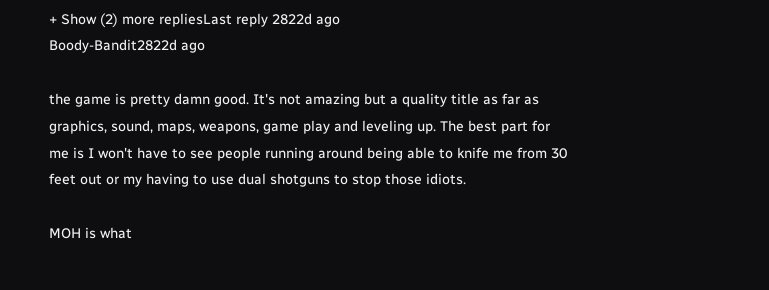+ Show (2) more repliesLast reply 2822d ago
Boody-Bandit2822d ago

the game is pretty damn good. It's not amazing but a quality title as far as graphics, sound, maps, weapons, game play and leveling up. The best part for me is I won't have to see people running around being able to knife me from 30 feet out or my having to use dual shotguns to stop those idiots.

MOH is what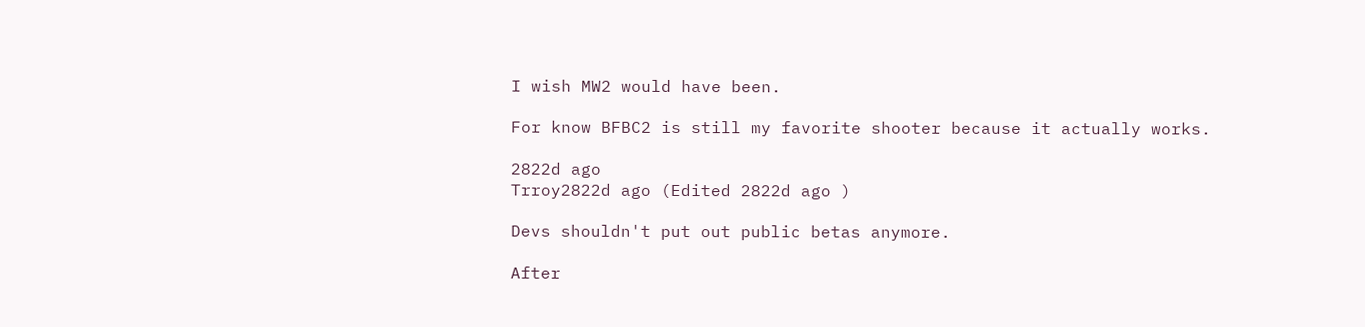I wish MW2 would have been.

For know BFBC2 is still my favorite shooter because it actually works.

2822d ago
Trroy2822d ago (Edited 2822d ago )

Devs shouldn't put out public betas anymore.

After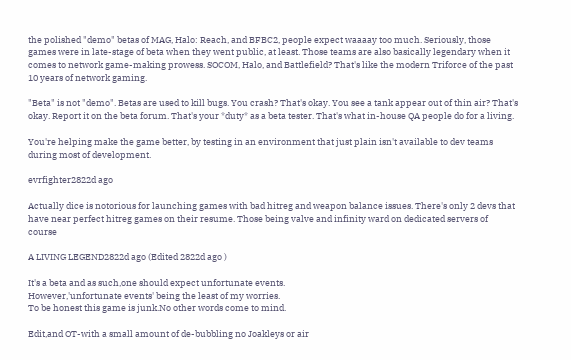the polished "demo" betas of MAG, Halo: Reach, and BFBC2, people expect waaaay too much. Seriously, those games were in late-stage of beta when they went public, at least. Those teams are also basically legendary when it comes to network game-making prowess. SOCOM, Halo, and Battlefield? That's like the modern Triforce of the past 10 years of network gaming.

"Beta" is not "demo". Betas are used to kill bugs. You crash? That's okay. You see a tank appear out of thin air? That's okay. Report it on the beta forum. That's your *duty* as a beta tester. That's what in-house QA people do for a living.

You're helping make the game better, by testing in an environment that just plain isn't available to dev teams during most of development.

evrfighter2822d ago

Actually dice is notorious for launching games with bad hitreg and weapon balance issues. There's only 2 devs that have near perfect hitreg games on their resume. Those being valve and infinity ward on dedicated servers of course

A LIVING LEGEND2822d ago (Edited 2822d ago )

It's a beta and as such,one should expect unfortunate events.
However,'unfortunate events' being the least of my worries.
To be honest this game is junk.No other words come to mind.

Edit,and OT-with a small amount of de-bubbling no Joakleys or air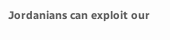Jordanians can exploit our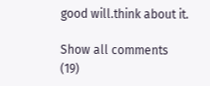good will.think about it.

Show all comments (19)